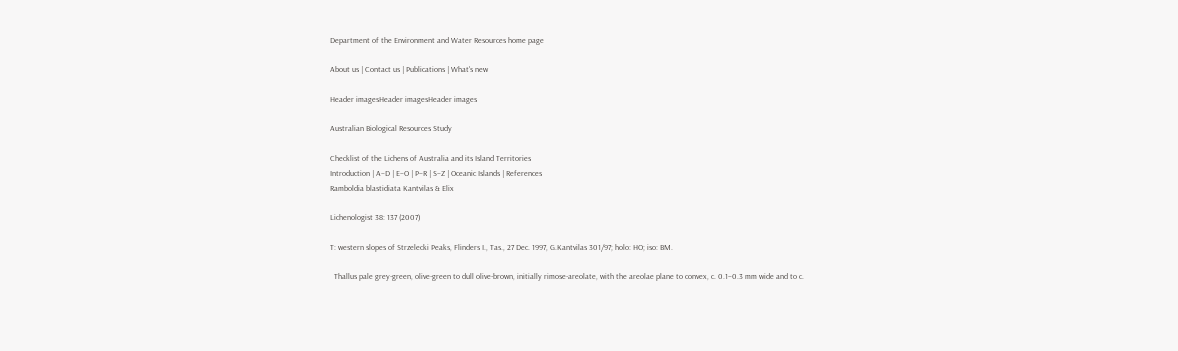Department of the Environment and Water Resources home page

About us | Contact us | Publications | What's new

Header imagesHeader imagesHeader images

Australian Biological Resources Study

Checklist of the Lichens of Australia and its Island Territories
Introduction | A–D | E–O | P–R | S–Z | Oceanic Islands | References
Ramboldia blastidiata Kantvilas & Elix

Lichenologist 38: 137 (2007)

T: western slopes of Strzelecki Peaks, Flinders I., Tas., 27 Dec. 1997, G.Kantvilas 301/97; holo: HO; iso: BM.

  Thallus pale grey-green, olive-green to dull olive-brown, initially rimose-areolate, with the areolae plane to convex, c. 0.1–0.3 mm wide and to c.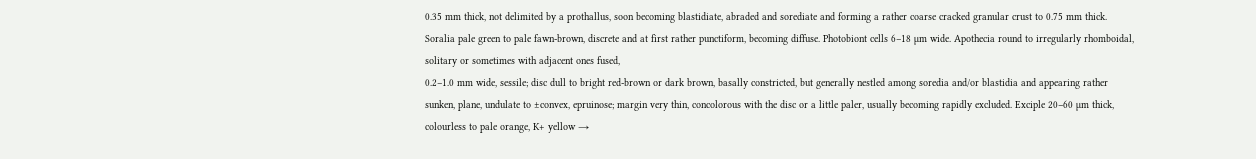0.35 mm thick, not delimited by a prothallus, soon becoming blastidiate, abraded and sorediate and forming a rather coarse cracked granular crust to 0.75 mm thick. Soralia pale green to pale fawn-brown, discrete and at first rather punctiform, becoming diffuse. Photobiont cells 6–18 µm wide. Apothecia round to irregularly rhomboidal, solitary or sometimes with adjacent ones fused,
0.2–1.0 mm wide, sessile; disc dull to bright red-brown or dark brown, basally constricted, but generally nestled among soredia and/or blastidia and appearing rather sunken, plane, undulate to ±convex, epruinose; margin very thin, concolorous with the disc or a little paler, usually becoming rapidly excluded. Exciple 20–60 µm thick, colourless to pale orange, K+ yellow →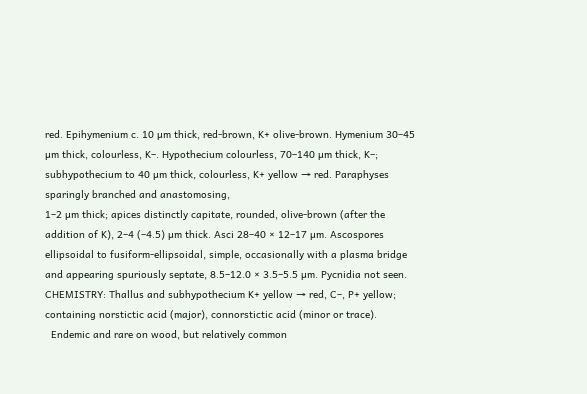red. Epihymenium c. 10 µm thick, red-brown, K+ olive-brown. Hymenium 30–45 µm thick, colourless, K–. Hypothecium colourless, 70–140 µm thick, K–; subhypothecium to 40 µm thick, colourless, K+ yellow → red. Paraphyses sparingly branched and anastomosing,
1–2 µm thick; apices distinctly capitate, rounded, olive-brown (after the addition of K), 2–4 (–4.5) µm thick. Asci 28–40 × 12–17 µm. Ascospores ellipsoidal to fusiform-ellipsoidal, simple, occasionally with a plasma bridge and appearing spuriously septate, 8.5–12.0 × 3.5–5.5 µm. Pycnidia not seen.
CHEMISTRY: Thallus and subhypothecium K+ yellow → red, C–, P+ yellow; containing norstictic acid (major), connorstictic acid (minor or trace).
  Endemic and rare on wood, but relatively common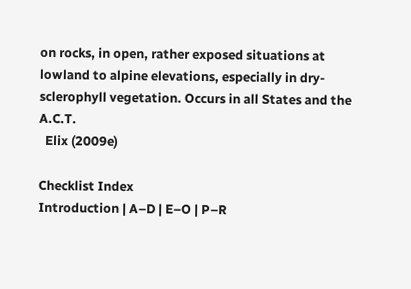on rocks, in open, rather exposed situations at lowland to alpine elevations, especially in dry-sclerophyll vegetation. Occurs in all States and the A.C.T.
  Elix (2009e)

Checklist Index
Introduction | A–D | E–O | P–R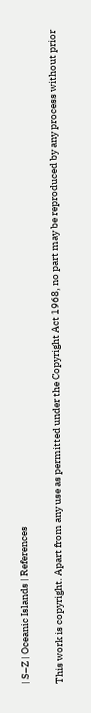| S–Z | Oceanic Islands | References

This work is copyright. Apart from any use as permitted under the Copyright Act 1968, no part may be reproduced by any process without prior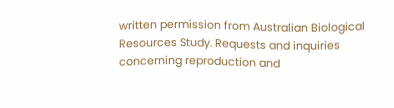written permission from Australian Biological Resources Study. Requests and inquiries concerning reproduction and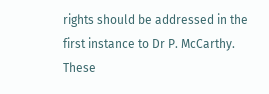rights should be addressed in the first instance to Dr P. McCarthy. These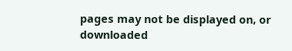pages may not be displayed on, or downloaded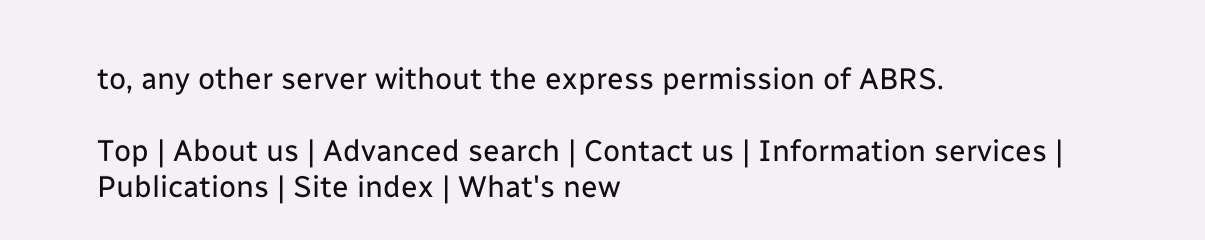to, any other server without the express permission of ABRS.

Top | About us | Advanced search | Contact us | Information services | Publications | Site index | What's new